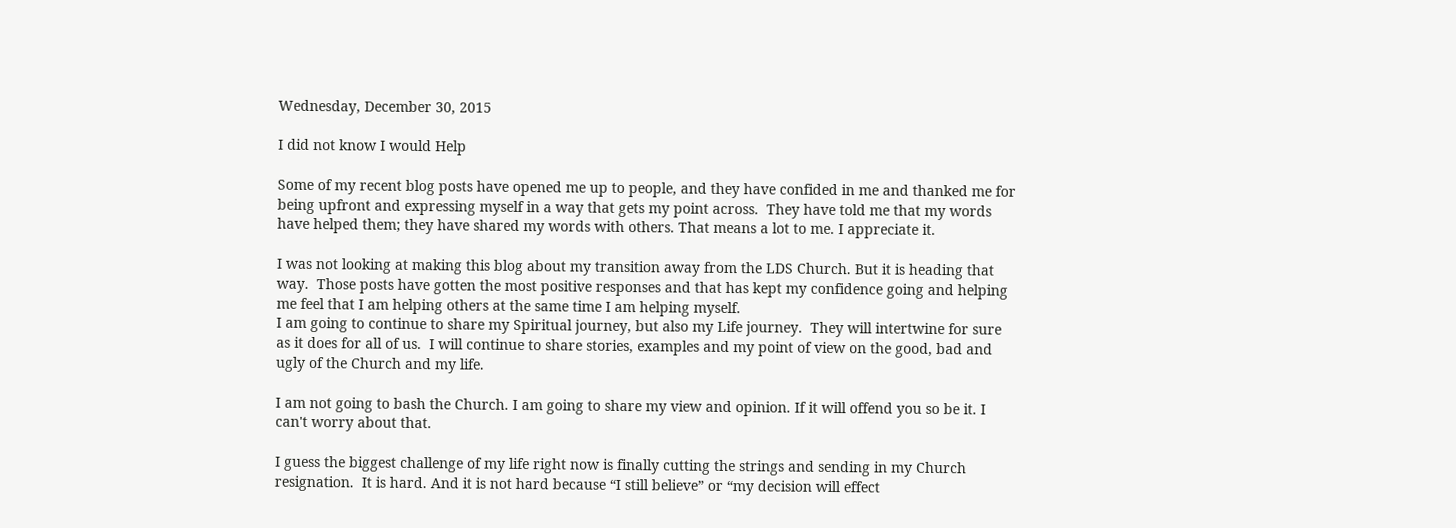Wednesday, December 30, 2015

I did not know I would Help

Some of my recent blog posts have opened me up to people, and they have confided in me and thanked me for being upfront and expressing myself in a way that gets my point across.  They have told me that my words have helped them; they have shared my words with others. That means a lot to me. I appreciate it.

I was not looking at making this blog about my transition away from the LDS Church. But it is heading that way.  Those posts have gotten the most positive responses and that has kept my confidence going and helping me feel that I am helping others at the same time I am helping myself.
I am going to continue to share my Spiritual journey, but also my Life journey.  They will intertwine for sure as it does for all of us.  I will continue to share stories, examples and my point of view on the good, bad and ugly of the Church and my life.

I am not going to bash the Church. I am going to share my view and opinion. If it will offend you so be it. I can't worry about that.

I guess the biggest challenge of my life right now is finally cutting the strings and sending in my Church resignation.  It is hard. And it is not hard because “I still believe” or “my decision will effect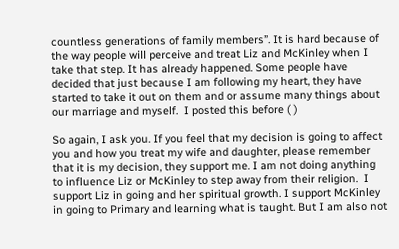countless generations of family members”. It is hard because of the way people will perceive and treat Liz and McKinley when I take that step. It has already happened. Some people have decided that just because I am following my heart, they have started to take it out on them and or assume many things about our marriage and myself.  I posted this before ( )

So again, I ask you. If you feel that my decision is going to affect you and how you treat my wife and daughter, please remember that it is my decision, they support me. I am not doing anything to influence Liz or McKinley to step away from their religion.  I support Liz in going and her spiritual growth. I support McKinley in going to Primary and learning what is taught. But I am also not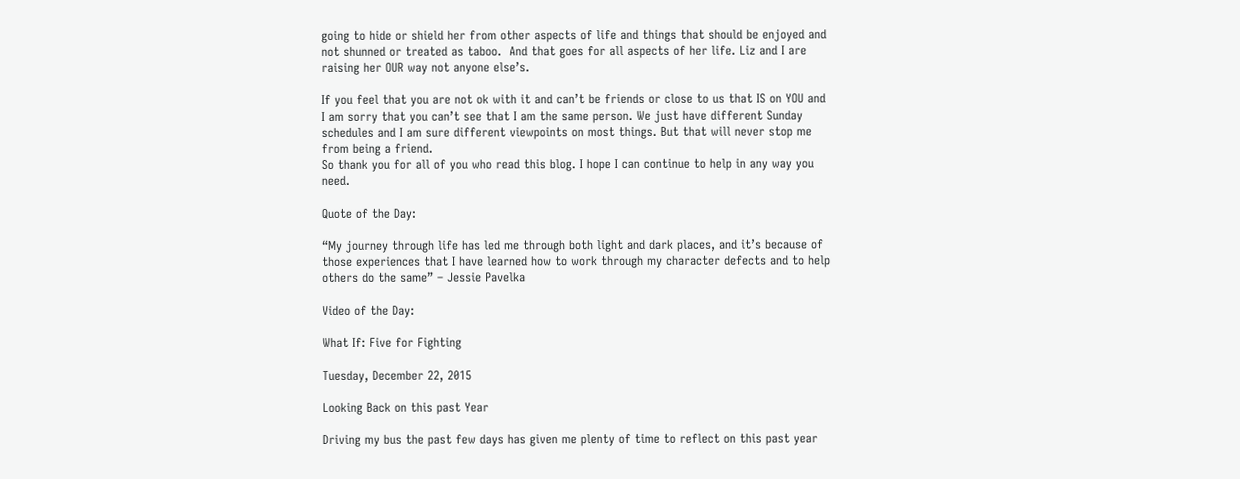going to hide or shield her from other aspects of life and things that should be enjoyed and not shunned or treated as taboo.  And that goes for all aspects of her life. Liz and I are raising her OUR way not anyone else’s.

If you feel that you are not ok with it and can’t be friends or close to us that IS on YOU and I am sorry that you can’t see that I am the same person. We just have different Sunday schedules and I am sure different viewpoints on most things. But that will never stop me from being a friend.
So thank you for all of you who read this blog. I hope I can continue to help in any way you need.

Quote of the Day:

“My journey through life has led me through both light and dark places, and it’s because of those experiences that I have learned how to work through my character defects and to help others do the same” – Jessie Pavelka

Video of the Day:

What If: Five for Fighting

Tuesday, December 22, 2015

Looking Back on this past Year

Driving my bus the past few days has given me plenty of time to reflect on this past year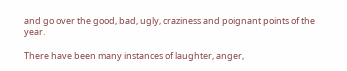and go over the good, bad, ugly, craziness and poignant points of the year.

There have been many instances of laughter, anger,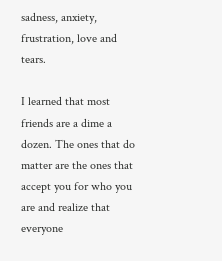sadness, anxiety, frustration, love and tears.

I learned that most friends are a dime a dozen. The ones that do matter are the ones that accept you for who you are and realize that everyone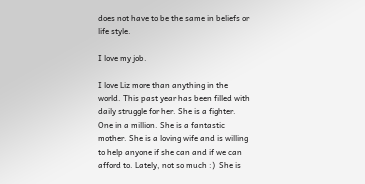does not have to be the same in beliefs or life style.

I love my job.

I love Liz more than anything in the world. This past year has been filled with daily struggle for her. She is a fighter. One in a million. She is a fantastic mother. She is a loving wife and is willing to help anyone if she can and if we can afford to. Lately, not so much :)  She is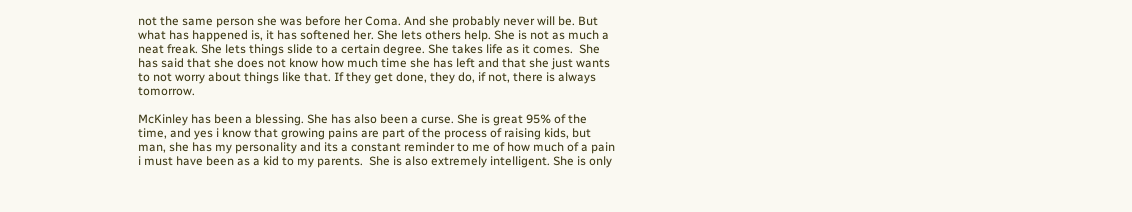not the same person she was before her Coma. And she probably never will be. But what has happened is, it has softened her. She lets others help. She is not as much a neat freak. She lets things slide to a certain degree. She takes life as it comes.  She has said that she does not know how much time she has left and that she just wants to not worry about things like that. If they get done, they do, if not, there is always tomorrow.

McKinley has been a blessing. She has also been a curse. She is great 95% of the time, and yes i know that growing pains are part of the process of raising kids, but man, she has my personality and its a constant reminder to me of how much of a pain i must have been as a kid to my parents.  She is also extremely intelligent. She is only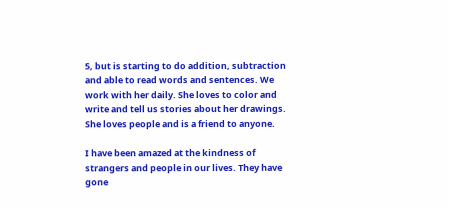5, but is starting to do addition, subtraction and able to read words and sentences. We work with her daily. She loves to color and write and tell us stories about her drawings. She loves people and is a friend to anyone.

I have been amazed at the kindness of strangers and people in our lives. They have gone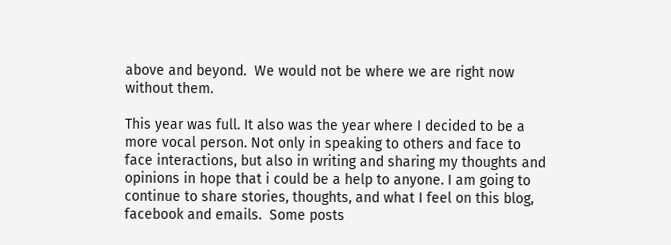above and beyond.  We would not be where we are right now without them.

This year was full. It also was the year where I decided to be a more vocal person. Not only in speaking to others and face to face interactions, but also in writing and sharing my thoughts and opinions in hope that i could be a help to anyone. I am going to continue to share stories, thoughts, and what I feel on this blog, facebook and emails.  Some posts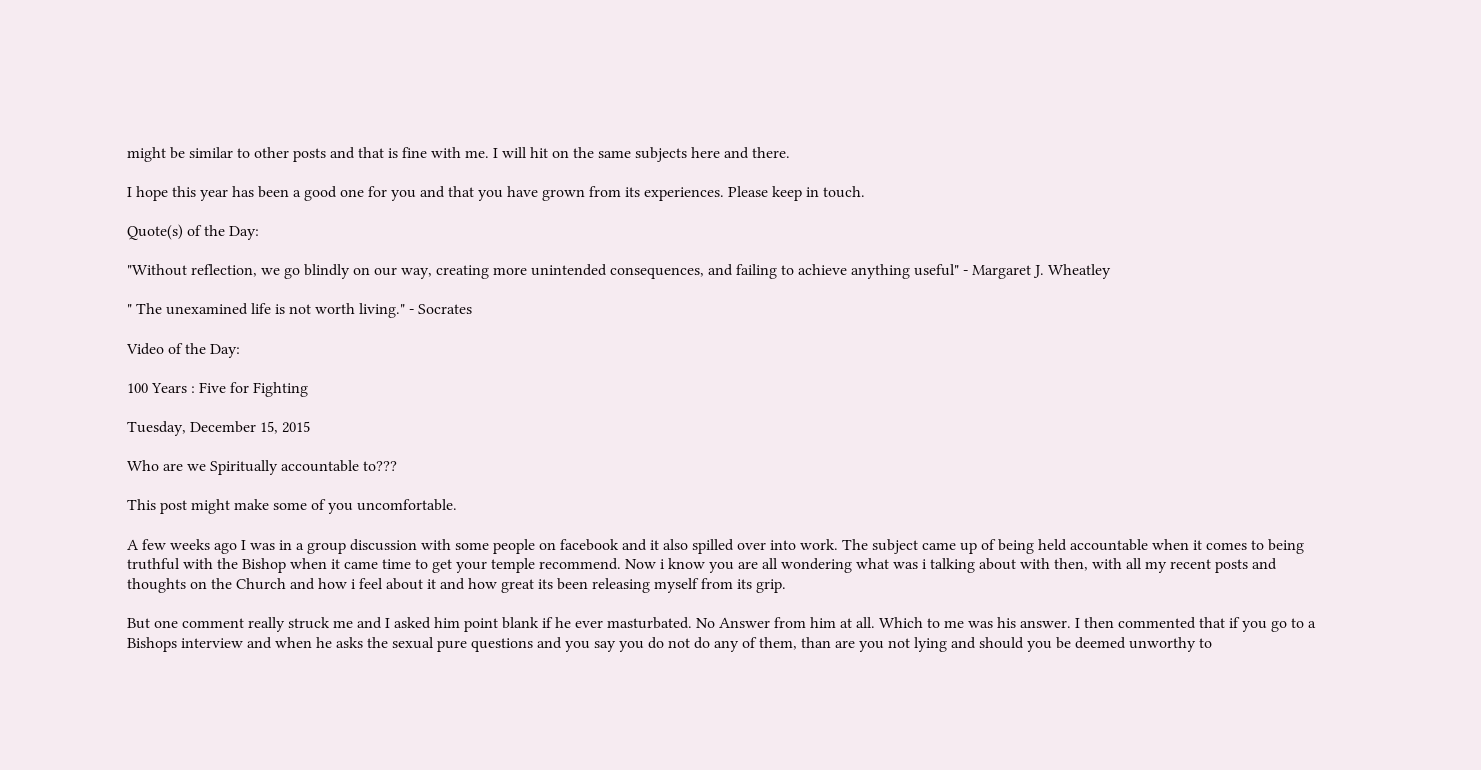might be similar to other posts and that is fine with me. I will hit on the same subjects here and there.

I hope this year has been a good one for you and that you have grown from its experiences. Please keep in touch.

Quote(s) of the Day:

"Without reflection, we go blindly on our way, creating more unintended consequences, and failing to achieve anything useful" - Margaret J. Wheatley

" The unexamined life is not worth living." - Socrates

Video of the Day:

100 Years : Five for Fighting

Tuesday, December 15, 2015

Who are we Spiritually accountable to???

This post might make some of you uncomfortable.

A few weeks ago I was in a group discussion with some people on facebook and it also spilled over into work. The subject came up of being held accountable when it comes to being truthful with the Bishop when it came time to get your temple recommend. Now i know you are all wondering what was i talking about with then, with all my recent posts and thoughts on the Church and how i feel about it and how great its been releasing myself from its grip.

But one comment really struck me and I asked him point blank if he ever masturbated. No Answer from him at all. Which to me was his answer. I then commented that if you go to a Bishops interview and when he asks the sexual pure questions and you say you do not do any of them, than are you not lying and should you be deemed unworthy to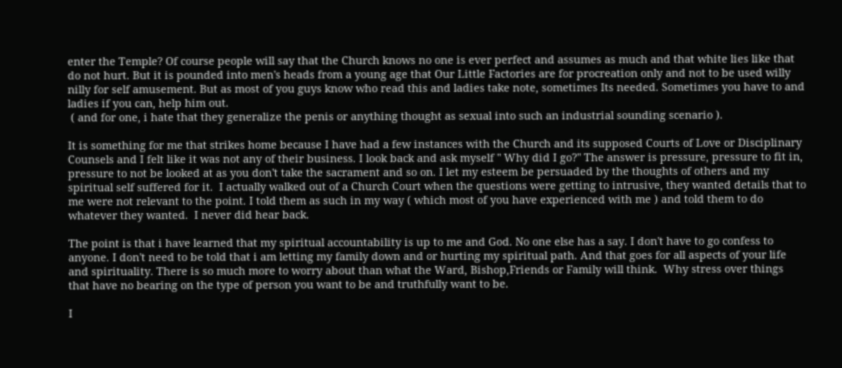enter the Temple? Of course people will say that the Church knows no one is ever perfect and assumes as much and that white lies like that do not hurt. But it is pounded into men's heads from a young age that Our Little Factories are for procreation only and not to be used willy nilly for self amusement. But as most of you guys know who read this and ladies take note, sometimes Its needed. Sometimes you have to and ladies if you can, help him out.
 ( and for one, i hate that they generalize the penis or anything thought as sexual into such an industrial sounding scenario ).

It is something for me that strikes home because I have had a few instances with the Church and its supposed Courts of Love or Disciplinary Counsels and I felt like it was not any of their business. I look back and ask myself " Why did I go?" The answer is pressure, pressure to fit in, pressure to not be looked at as you don't take the sacrament and so on. I let my esteem be persuaded by the thoughts of others and my spiritual self suffered for it.  I actually walked out of a Church Court when the questions were getting to intrusive, they wanted details that to me were not relevant to the point. I told them as such in my way ( which most of you have experienced with me ) and told them to do whatever they wanted.  I never did hear back.

The point is that i have learned that my spiritual accountability is up to me and God. No one else has a say. I don't have to go confess to anyone. I don't need to be told that i am letting my family down and or hurting my spiritual path. And that goes for all aspects of your life and spirituality. There is so much more to worry about than what the Ward, Bishop,Friends or Family will think.  Why stress over things that have no bearing on the type of person you want to be and truthfully want to be.

I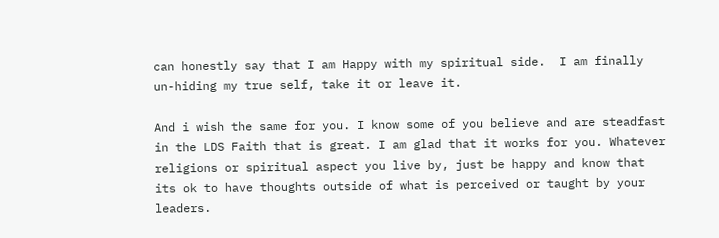can honestly say that I am Happy with my spiritual side.  I am finally un-hiding my true self, take it or leave it.

And i wish the same for you. I know some of you believe and are steadfast in the LDS Faith that is great. I am glad that it works for you. Whatever religions or spiritual aspect you live by, just be happy and know that its ok to have thoughts outside of what is perceived or taught by your leaders.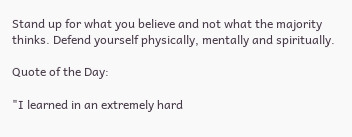Stand up for what you believe and not what the majority thinks. Defend yourself physically, mentally and spiritually.

Quote of the Day:

"I learned in an extremely hard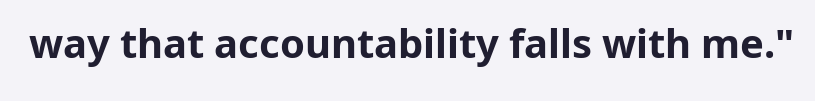way that accountability falls with me."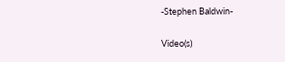-Stephen Baldwin-

Video(s)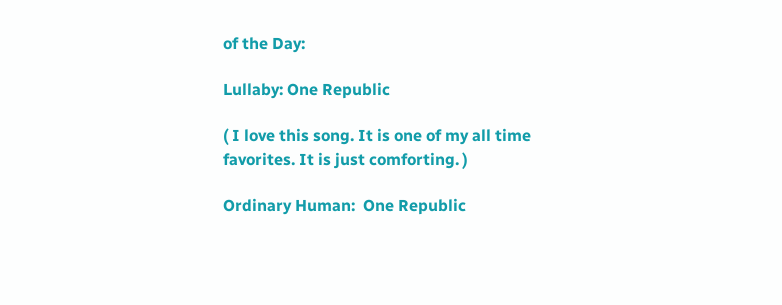of the Day:

Lullaby: One Republic

( I love this song. It is one of my all time favorites. It is just comforting. )

Ordinary Human:  One Republic